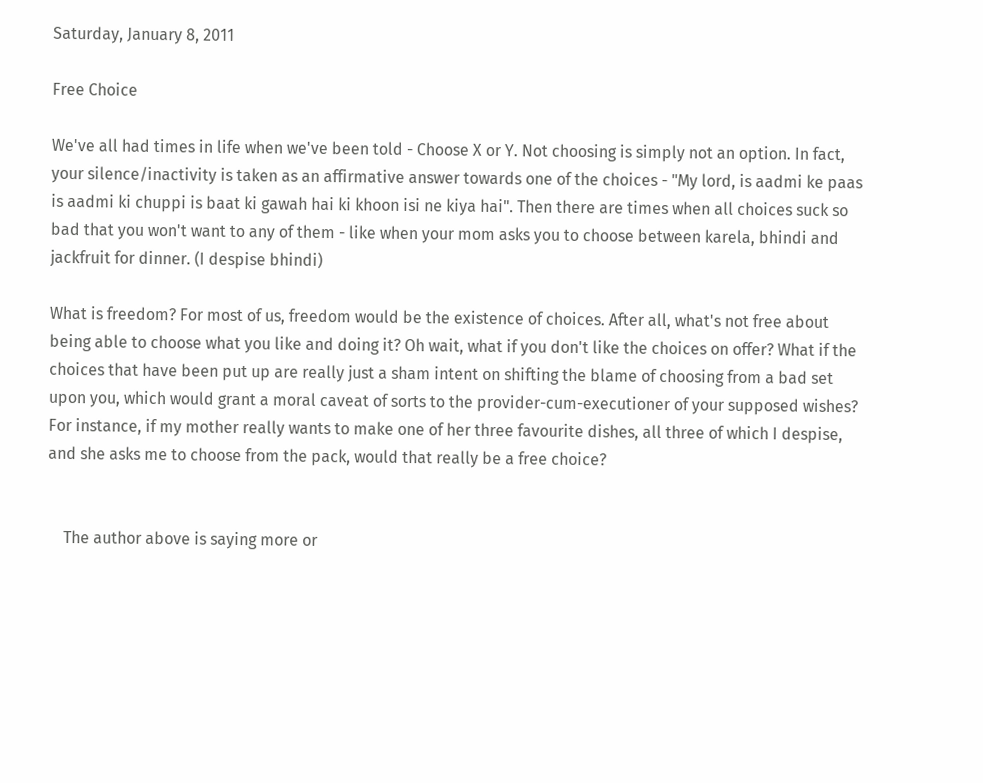Saturday, January 8, 2011

Free Choice

We've all had times in life when we've been told - Choose X or Y. Not choosing is simply not an option. In fact, your silence/inactivity is taken as an affirmative answer towards one of the choices - "My lord, is aadmi ke paas is aadmi ki chuppi is baat ki gawah hai ki khoon isi ne kiya hai". Then there are times when all choices suck so bad that you won't want to any of them - like when your mom asks you to choose between karela, bhindi and jackfruit for dinner. (I despise bhindi)

What is freedom? For most of us, freedom would be the existence of choices. After all, what's not free about being able to choose what you like and doing it? Oh wait, what if you don't like the choices on offer? What if the choices that have been put up are really just a sham intent on shifting the blame of choosing from a bad set upon you, which would grant a moral caveat of sorts to the provider-cum-executioner of your supposed wishes? For instance, if my mother really wants to make one of her three favourite dishes, all three of which I despise, and she asks me to choose from the pack, would that really be a free choice?


    The author above is saying more or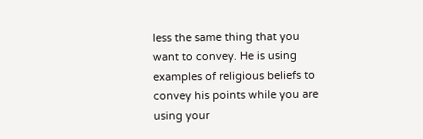less the same thing that you want to convey. He is using examples of religious beliefs to convey his points while you are using your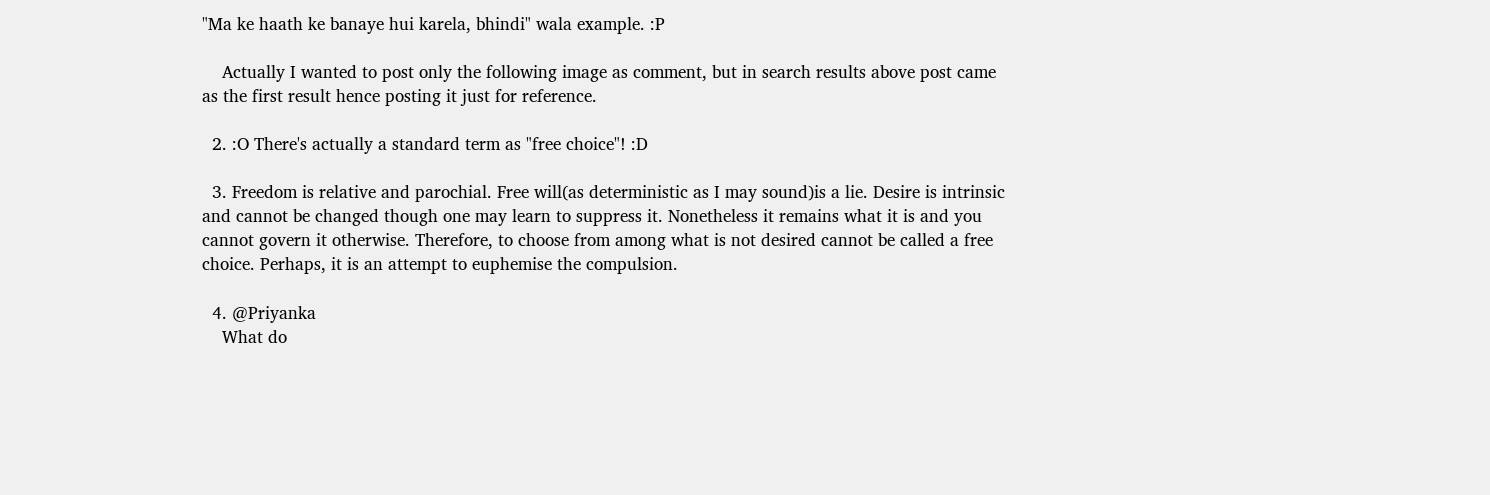"Ma ke haath ke banaye hui karela, bhindi" wala example. :P

    Actually I wanted to post only the following image as comment, but in search results above post came as the first result hence posting it just for reference.

  2. :O There's actually a standard term as "free choice"! :D

  3. Freedom is relative and parochial. Free will(as deterministic as I may sound)is a lie. Desire is intrinsic and cannot be changed though one may learn to suppress it. Nonetheless it remains what it is and you cannot govern it otherwise. Therefore, to choose from among what is not desired cannot be called a free choice. Perhaps, it is an attempt to euphemise the compulsion.

  4. @Priyanka
    What do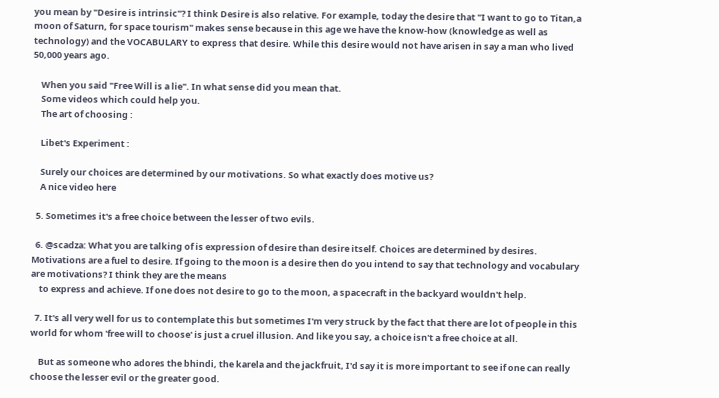you mean by "Desire is intrinsic"? I think Desire is also relative. For example, today the desire that "I want to go to Titan,a moon of Saturn, for space tourism" makes sense because in this age we have the know-how (knowledge as well as technology) and the VOCABULARY to express that desire. While this desire would not have arisen in say a man who lived 50,000 years ago.

    When you said "Free Will is a lie". In what sense did you mean that.
    Some videos which could help you.
    The art of choosing :

    Libet's Experiment :

    Surely our choices are determined by our motivations. So what exactly does motive us?
    A nice video here

  5. Sometimes it's a free choice between the lesser of two evils.

  6. @scadza: What you are talking of is expression of desire than desire itself. Choices are determined by desires. Motivations are a fuel to desire. If going to the moon is a desire then do you intend to say that technology and vocabulary are motivations? I think they are the means
    to express and achieve. If one does not desire to go to the moon, a spacecraft in the backyard wouldn't help.

  7. It's all very well for us to contemplate this but sometimes I'm very struck by the fact that there are lot of people in this world for whom 'free will to choose' is just a cruel illusion. And like you say, a choice isn't a free choice at all.

    But as someone who adores the bhindi, the karela and the jackfruit, I'd say it is more important to see if one can really choose the lesser evil or the greater good.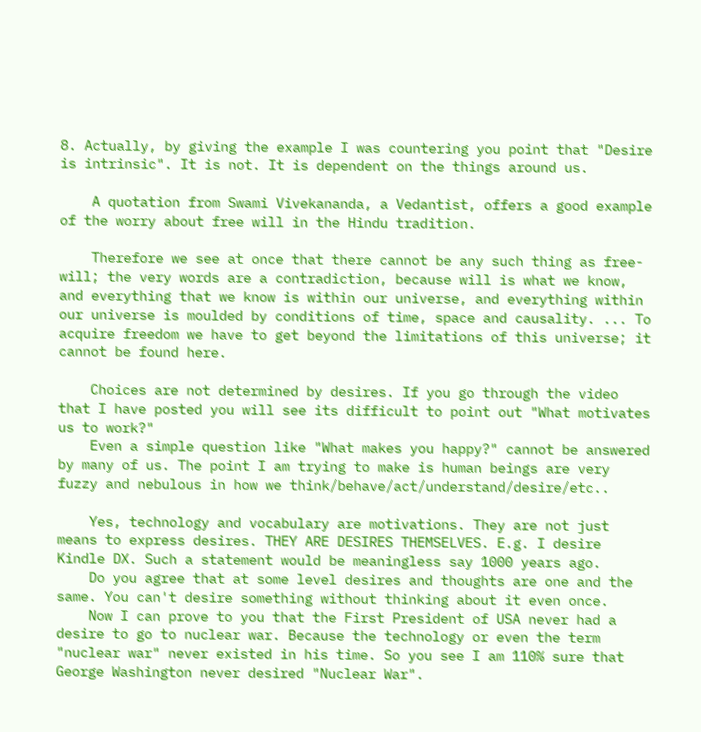8. Actually, by giving the example I was countering you point that "Desire is intrinsic". It is not. It is dependent on the things around us.

    A quotation from Swami Vivekananda, a Vedantist, offers a good example of the worry about free will in the Hindu tradition.

    Therefore we see at once that there cannot be any such thing as free-will; the very words are a contradiction, because will is what we know, and everything that we know is within our universe, and everything within our universe is moulded by conditions of time, space and causality. ... To acquire freedom we have to get beyond the limitations of this universe; it cannot be found here.

    Choices are not determined by desires. If you go through the video that I have posted you will see its difficult to point out "What motivates us to work?"
    Even a simple question like "What makes you happy?" cannot be answered by many of us. The point I am trying to make is human beings are very fuzzy and nebulous in how we think/behave/act/understand/desire/etc..

    Yes, technology and vocabulary are motivations. They are not just means to express desires. THEY ARE DESIRES THEMSELVES. E.g. I desire Kindle DX. Such a statement would be meaningless say 1000 years ago.
    Do you agree that at some level desires and thoughts are one and the same. You can't desire something without thinking about it even once.
    Now I can prove to you that the First President of USA never had a desire to go to nuclear war. Because the technology or even the term "nuclear war" never existed in his time. So you see I am 110% sure that George Washington never desired "Nuclear War".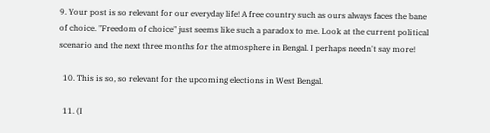9. Your post is so relevant for our everyday life! A free country such as ours always faces the bane of choice. "Freedom of choice" just seems like such a paradox to me. Look at the current political scenario and the next three months for the atmosphere in Bengal. I perhaps needn't say more!

  10. This is so, so relevant for the upcoming elections in West Bengal.

  11. (I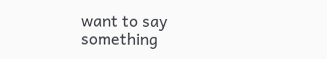want to say something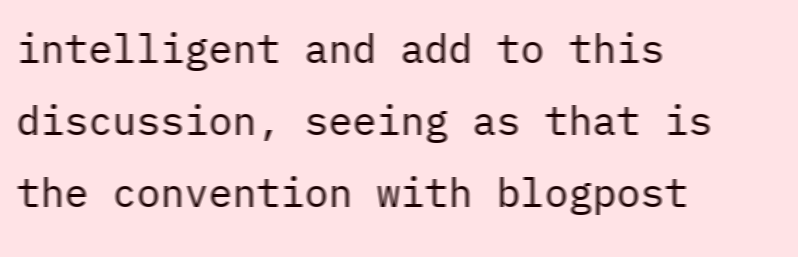intelligent and add to this discussion, seeing as that is the convention with blogpost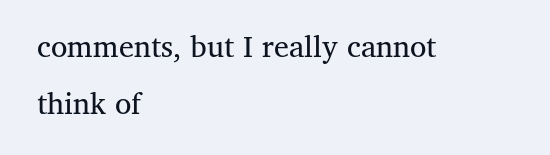comments, but I really cannot think of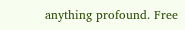anything profound. Free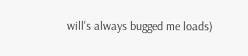will's always bugged me loads)